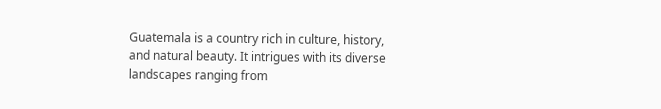Guatemala is a country rich in culture, history, and natural beauty. It intrigues with its diverse landscapes ranging from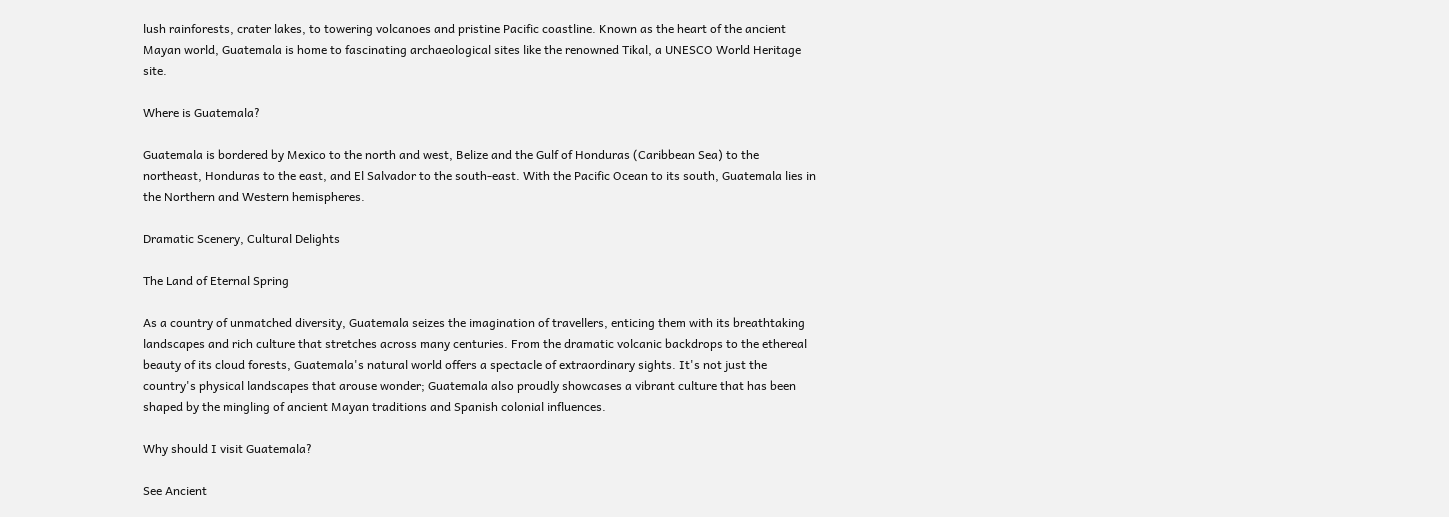lush rainforests, crater lakes, to towering volcanoes and pristine Pacific coastline. Known as the heart of the ancient Mayan world, Guatemala is home to fascinating archaeological sites like the renowned Tikal, a UNESCO World Heritage site.

Where is Guatemala?

Guatemala is bordered by Mexico to the north and west, Belize and the Gulf of Honduras (Caribbean Sea) to the northeast, Honduras to the east, and El Salvador to the south-east. With the Pacific Ocean to its south, Guatemala lies in the Northern and Western hemispheres.

Dramatic Scenery, Cultural Delights

The Land of Eternal Spring

As a country of unmatched diversity, Guatemala seizes the imagination of travellers, enticing them with its breathtaking landscapes and rich culture that stretches across many centuries. From the dramatic volcanic backdrops to the ethereal beauty of its cloud forests, Guatemala's natural world offers a spectacle of extraordinary sights. It's not just the country's physical landscapes that arouse wonder; Guatemala also proudly showcases a vibrant culture that has been shaped by the mingling of ancient Mayan traditions and Spanish colonial influences.

Why should I visit Guatemala?

See Ancient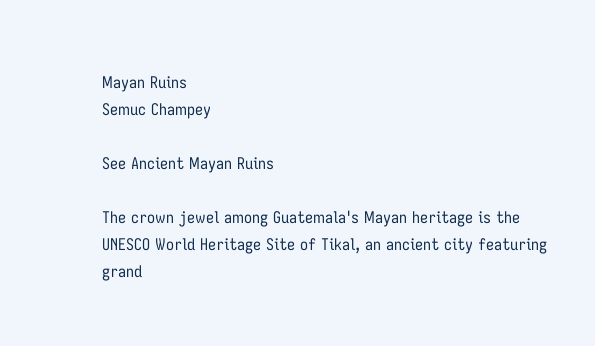Mayan Ruins
Semuc Champey

See Ancient Mayan Ruins

The crown jewel among Guatemala's Mayan heritage is the UNESCO World Heritage Site of Tikal, an ancient city featuring grand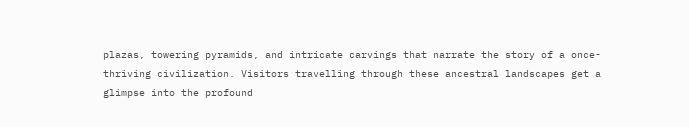plazas, towering pyramids, and intricate carvings that narrate the story of a once-thriving civilization. Visitors travelling through these ancestral landscapes get a glimpse into the profound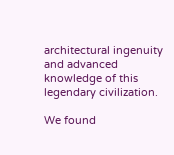architectural ingenuity and advanced knowledge of this legendary civilization.

We found